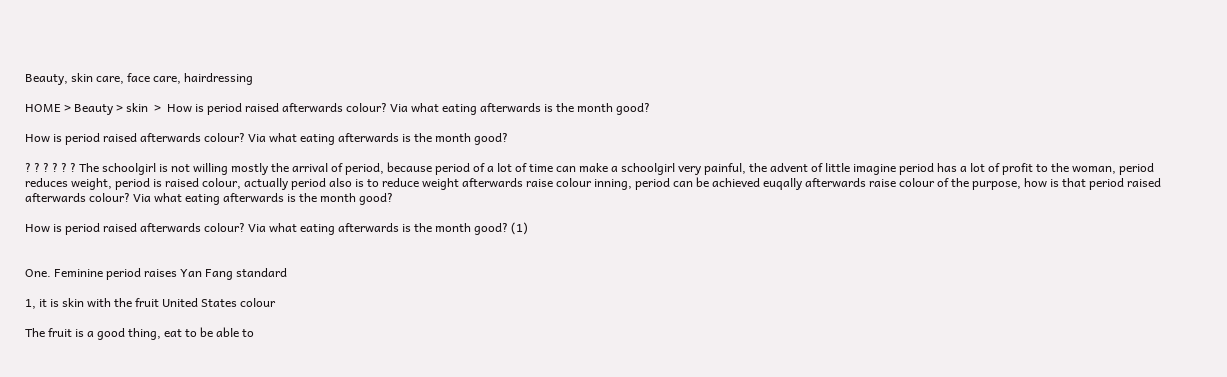Beauty, skin care, face care, hairdressing

HOME > Beauty > skin  >  How is period raised afterwards colour? Via what eating afterwards is the month good?

How is period raised afterwards colour? Via what eating afterwards is the month good?

? ? ? ? ? ? The schoolgirl is not willing mostly the arrival of period, because period of a lot of time can make a schoolgirl very painful, the advent of little imagine period has a lot of profit to the woman, period reduces weight, period is raised colour, actually period also is to reduce weight afterwards raise colour inning, period can be achieved euqally afterwards raise colour of the purpose, how is that period raised afterwards colour? Via what eating afterwards is the month good?

How is period raised afterwards colour? Via what eating afterwards is the month good? (1)


One. Feminine period raises Yan Fang standard

1, it is skin with the fruit United States colour

The fruit is a good thing, eat to be able to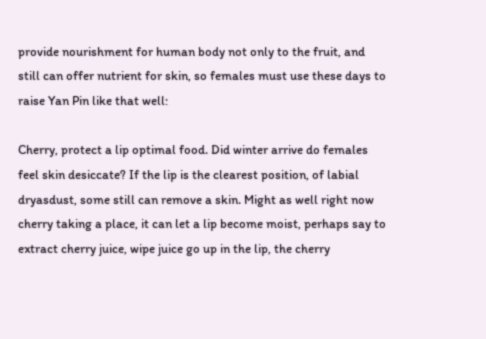provide nourishment for human body not only to the fruit, and still can offer nutrient for skin, so females must use these days to raise Yan Pin like that well:

Cherry, protect a lip optimal food. Did winter arrive do females feel skin desiccate? If the lip is the clearest position, of labial dryasdust, some still can remove a skin. Might as well right now cherry taking a place, it can let a lip become moist, perhaps say to extract cherry juice, wipe juice go up in the lip, the cherry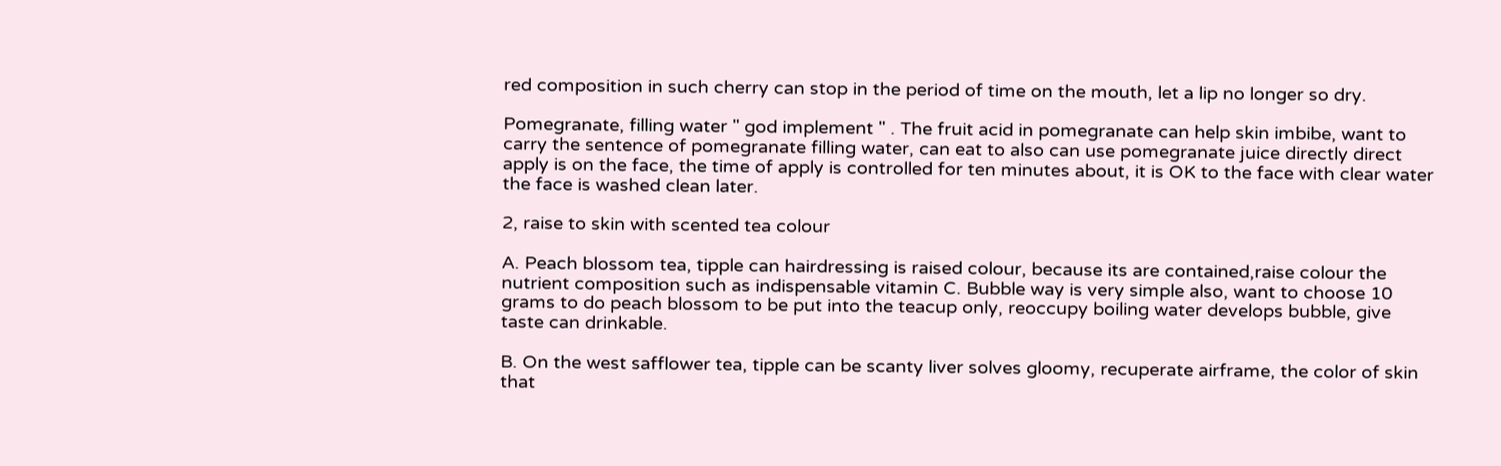red composition in such cherry can stop in the period of time on the mouth, let a lip no longer so dry.

Pomegranate, filling water " god implement " . The fruit acid in pomegranate can help skin imbibe, want to carry the sentence of pomegranate filling water, can eat to also can use pomegranate juice directly direct apply is on the face, the time of apply is controlled for ten minutes about, it is OK to the face with clear water the face is washed clean later.

2, raise to skin with scented tea colour

A. Peach blossom tea, tipple can hairdressing is raised colour, because its are contained,raise colour the nutrient composition such as indispensable vitamin C. Bubble way is very simple also, want to choose 10 grams to do peach blossom to be put into the teacup only, reoccupy boiling water develops bubble, give taste can drinkable.

B. On the west safflower tea, tipple can be scanty liver solves gloomy, recuperate airframe, the color of skin that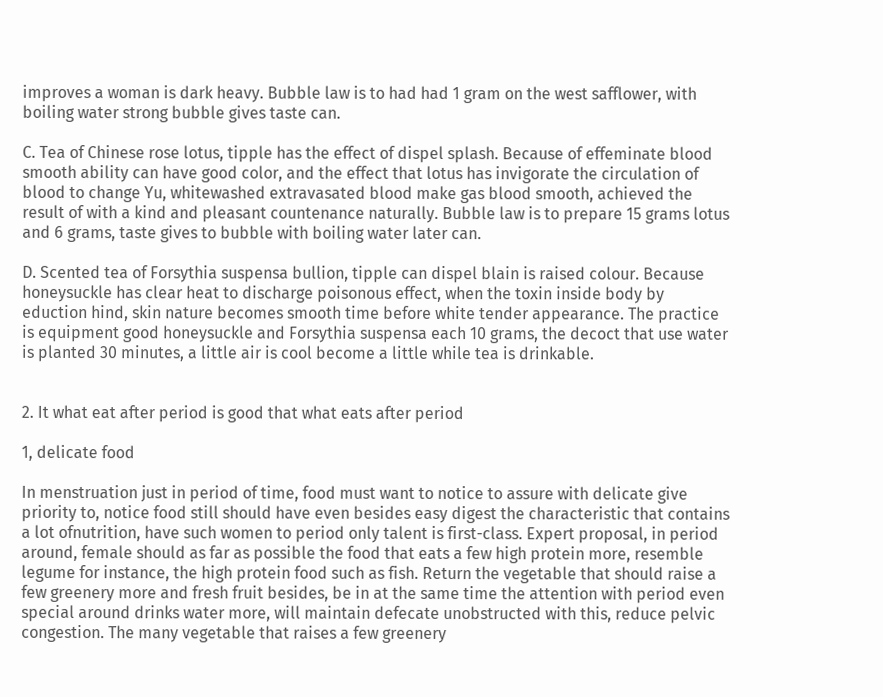improves a woman is dark heavy. Bubble law is to had had 1 gram on the west safflower, with boiling water strong bubble gives taste can.

C. Tea of Chinese rose lotus, tipple has the effect of dispel splash. Because of effeminate blood smooth ability can have good color, and the effect that lotus has invigorate the circulation of blood to change Yu, whitewashed extravasated blood make gas blood smooth, achieved the result of with a kind and pleasant countenance naturally. Bubble law is to prepare 15 grams lotus and 6 grams, taste gives to bubble with boiling water later can.

D. Scented tea of Forsythia suspensa bullion, tipple can dispel blain is raised colour. Because honeysuckle has clear heat to discharge poisonous effect, when the toxin inside body by eduction hind, skin nature becomes smooth time before white tender appearance. The practice is equipment good honeysuckle and Forsythia suspensa each 10 grams, the decoct that use water is planted 30 minutes, a little air is cool become a little while tea is drinkable.


2. It what eat after period is good that what eats after period

1, delicate food

In menstruation just in period of time, food must want to notice to assure with delicate give priority to, notice food still should have even besides easy digest the characteristic that contains a lot ofnutrition, have such women to period only talent is first-class. Expert proposal, in period around, female should as far as possible the food that eats a few high protein more, resemble legume for instance, the high protein food such as fish. Return the vegetable that should raise a few greenery more and fresh fruit besides, be in at the same time the attention with period even special around drinks water more, will maintain defecate unobstructed with this, reduce pelvic congestion. The many vegetable that raises a few greenery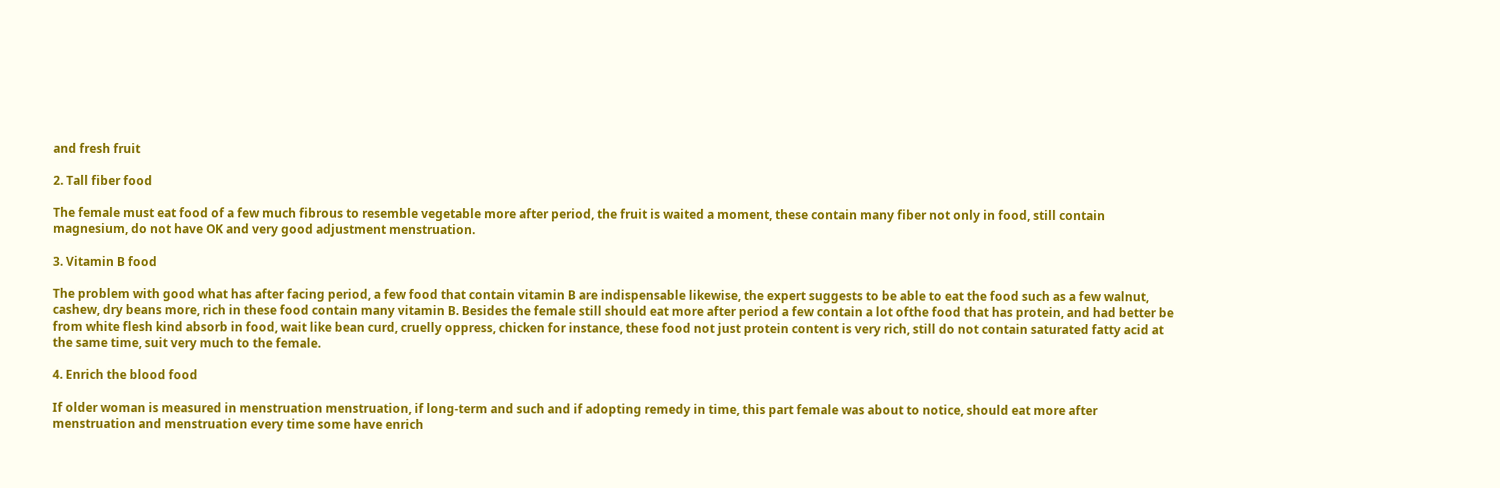and fresh fruit

2. Tall fiber food

The female must eat food of a few much fibrous to resemble vegetable more after period, the fruit is waited a moment, these contain many fiber not only in food, still contain magnesium, do not have OK and very good adjustment menstruation.

3. Vitamin B food

The problem with good what has after facing period, a few food that contain vitamin B are indispensable likewise, the expert suggests to be able to eat the food such as a few walnut, cashew, dry beans more, rich in these food contain many vitamin B. Besides the female still should eat more after period a few contain a lot ofthe food that has protein, and had better be from white flesh kind absorb in food, wait like bean curd, cruelly oppress, chicken for instance, these food not just protein content is very rich, still do not contain saturated fatty acid at the same time, suit very much to the female.

4. Enrich the blood food

If older woman is measured in menstruation menstruation, if long-term and such and if adopting remedy in time, this part female was about to notice, should eat more after menstruation and menstruation every time some have enrich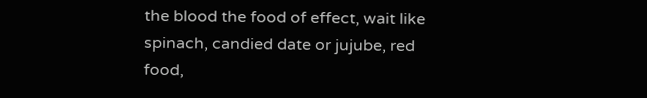the blood the food of effect, wait like spinach, candied date or jujube, red food,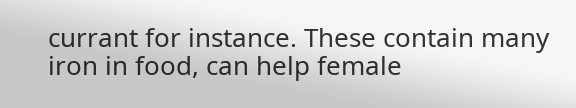currant for instance. These contain many iron in food, can help female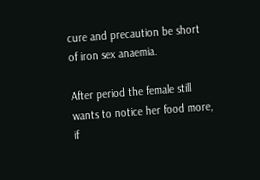cure and precaution be short of iron sex anaemia.

After period the female still wants to notice her food more, if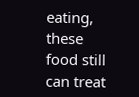eating, these food still can treat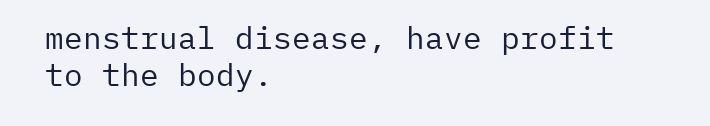menstrual disease, have profit to the body.